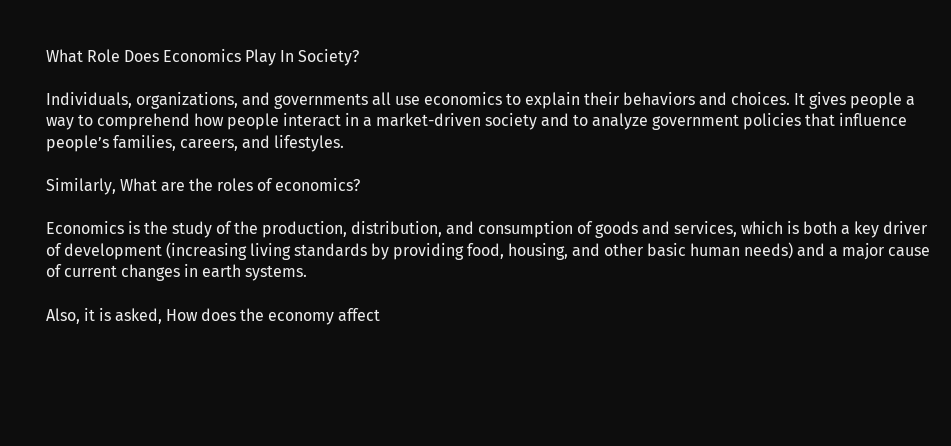What Role Does Economics Play In Society?

Individuals, organizations, and governments all use economics to explain their behaviors and choices. It gives people a way to comprehend how people interact in a market-driven society and to analyze government policies that influence people’s families, careers, and lifestyles.

Similarly, What are the roles of economics?

Economics is the study of the production, distribution, and consumption of goods and services, which is both a key driver of development (increasing living standards by providing food, housing, and other basic human needs) and a major cause of current changes in earth systems.

Also, it is asked, How does the economy affect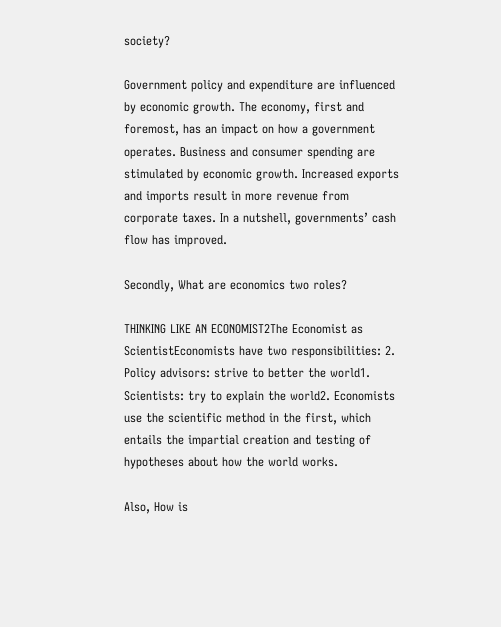society?

Government policy and expenditure are influenced by economic growth. The economy, first and foremost, has an impact on how a government operates. Business and consumer spending are stimulated by economic growth. Increased exports and imports result in more revenue from corporate taxes. In a nutshell, governments’ cash flow has improved.

Secondly, What are economics two roles?

THINKING LIKE AN ECONOMIST2The Economist as ScientistEconomists have two responsibilities: 2. Policy advisors: strive to better the world1. Scientists: try to explain the world2. Economists use the scientific method in the first, which entails the impartial creation and testing of hypotheses about how the world works.

Also, How is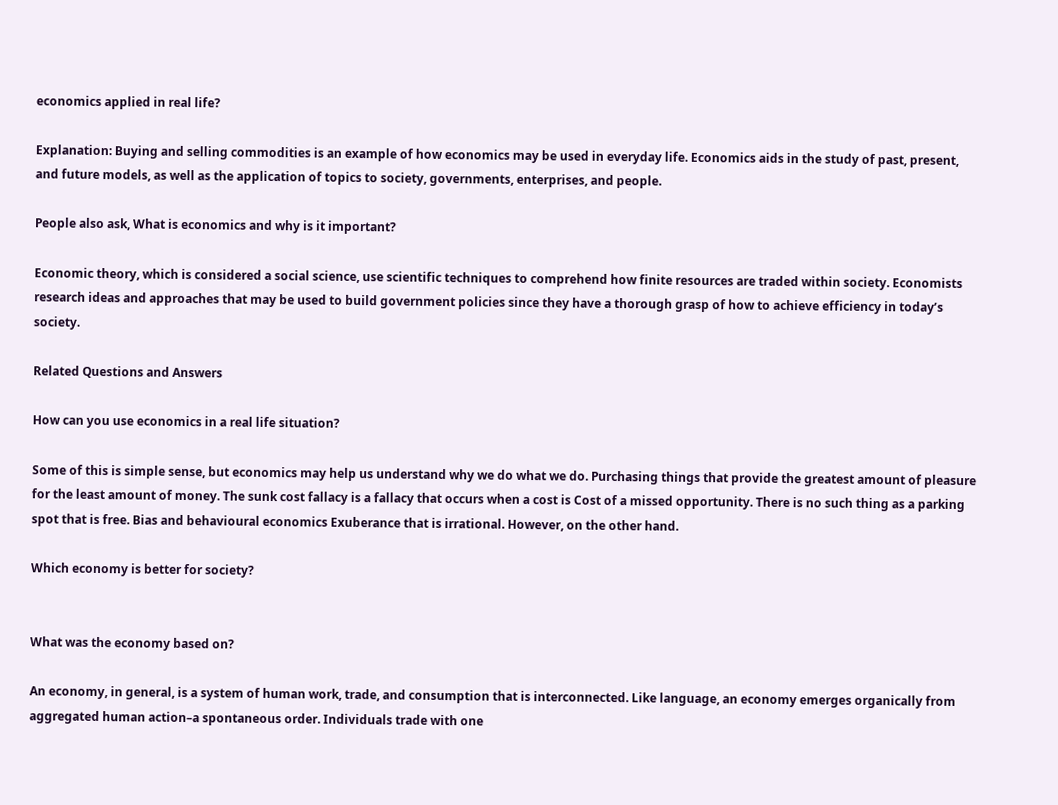economics applied in real life?

Explanation: Buying and selling commodities is an example of how economics may be used in everyday life. Economics aids in the study of past, present, and future models, as well as the application of topics to society, governments, enterprises, and people.

People also ask, What is economics and why is it important?

Economic theory, which is considered a social science, use scientific techniques to comprehend how finite resources are traded within society. Economists research ideas and approaches that may be used to build government policies since they have a thorough grasp of how to achieve efficiency in today’s society.

Related Questions and Answers

How can you use economics in a real life situation?

Some of this is simple sense, but economics may help us understand why we do what we do. Purchasing things that provide the greatest amount of pleasure for the least amount of money. The sunk cost fallacy is a fallacy that occurs when a cost is Cost of a missed opportunity. There is no such thing as a parking spot that is free. Bias and behavioural economics Exuberance that is irrational. However, on the other hand.

Which economy is better for society?


What was the economy based on?

An economy, in general, is a system of human work, trade, and consumption that is interconnected. Like language, an economy emerges organically from aggregated human action–a spontaneous order. Individuals trade with one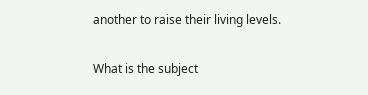another to raise their living levels.

What is the subject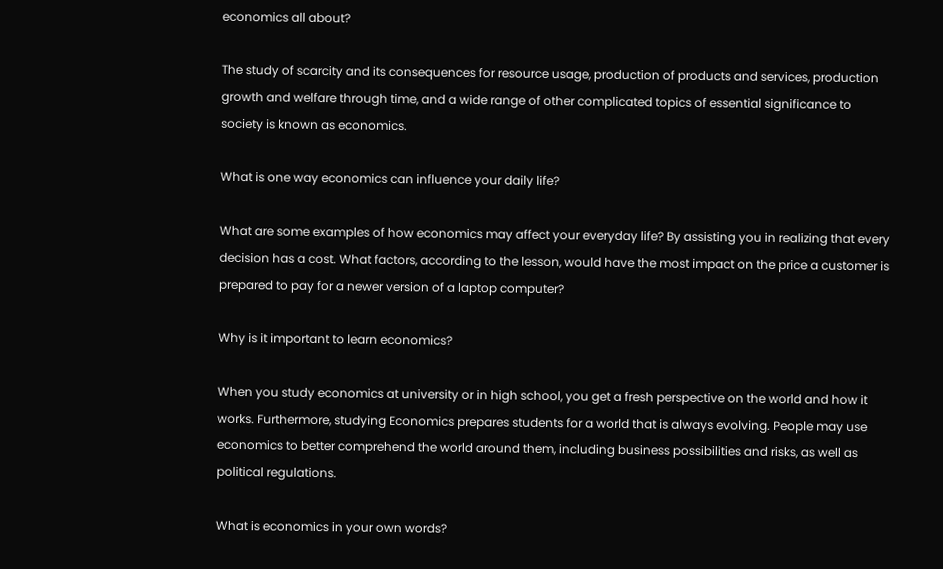economics all about?

The study of scarcity and its consequences for resource usage, production of products and services, production growth and welfare through time, and a wide range of other complicated topics of essential significance to society is known as economics.

What is one way economics can influence your daily life?

What are some examples of how economics may affect your everyday life? By assisting you in realizing that every decision has a cost. What factors, according to the lesson, would have the most impact on the price a customer is prepared to pay for a newer version of a laptop computer?

Why is it important to learn economics?

When you study economics at university or in high school, you get a fresh perspective on the world and how it works. Furthermore, studying Economics prepares students for a world that is always evolving. People may use economics to better comprehend the world around them, including business possibilities and risks, as well as political regulations.

What is economics in your own words?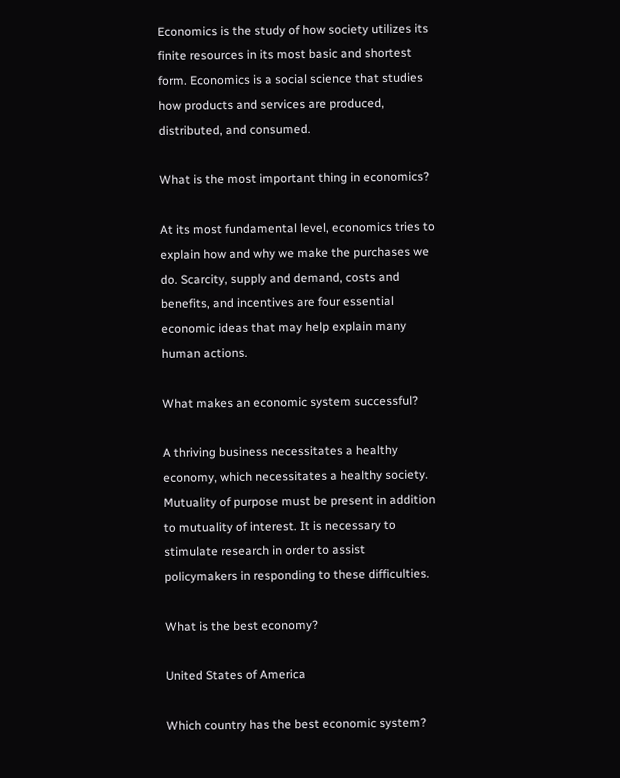Economics is the study of how society utilizes its finite resources in its most basic and shortest form. Economics is a social science that studies how products and services are produced, distributed, and consumed.

What is the most important thing in economics?

At its most fundamental level, economics tries to explain how and why we make the purchases we do. Scarcity, supply and demand, costs and benefits, and incentives are four essential economic ideas that may help explain many human actions.

What makes an economic system successful?

A thriving business necessitates a healthy economy, which necessitates a healthy society. Mutuality of purpose must be present in addition to mutuality of interest. It is necessary to stimulate research in order to assist policymakers in responding to these difficulties.

What is the best economy?

United States of America

Which country has the best economic system?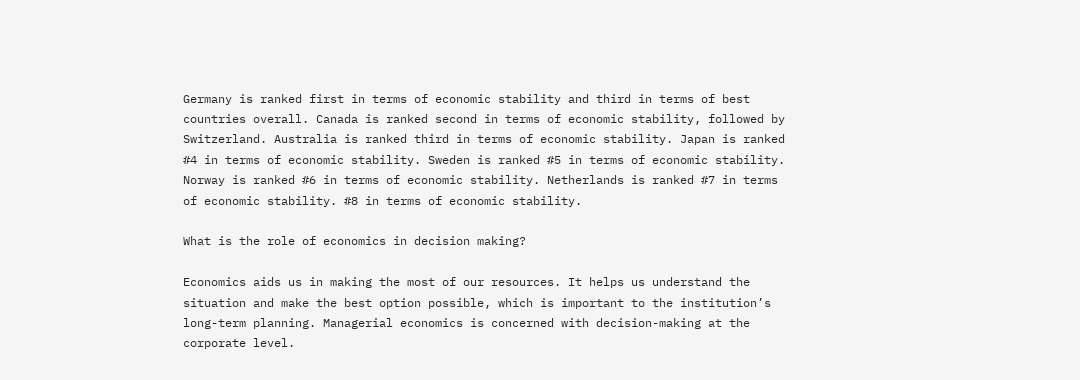Germany is ranked first in terms of economic stability and third in terms of best countries overall. Canada is ranked second in terms of economic stability, followed by Switzerland. Australia is ranked third in terms of economic stability. Japan is ranked #4 in terms of economic stability. Sweden is ranked #5 in terms of economic stability. Norway is ranked #6 in terms of economic stability. Netherlands is ranked #7 in terms of economic stability. #8 in terms of economic stability.

What is the role of economics in decision making?

Economics aids us in making the most of our resources. It helps us understand the situation and make the best option possible, which is important to the institution’s long-term planning. Managerial economics is concerned with decision-making at the corporate level.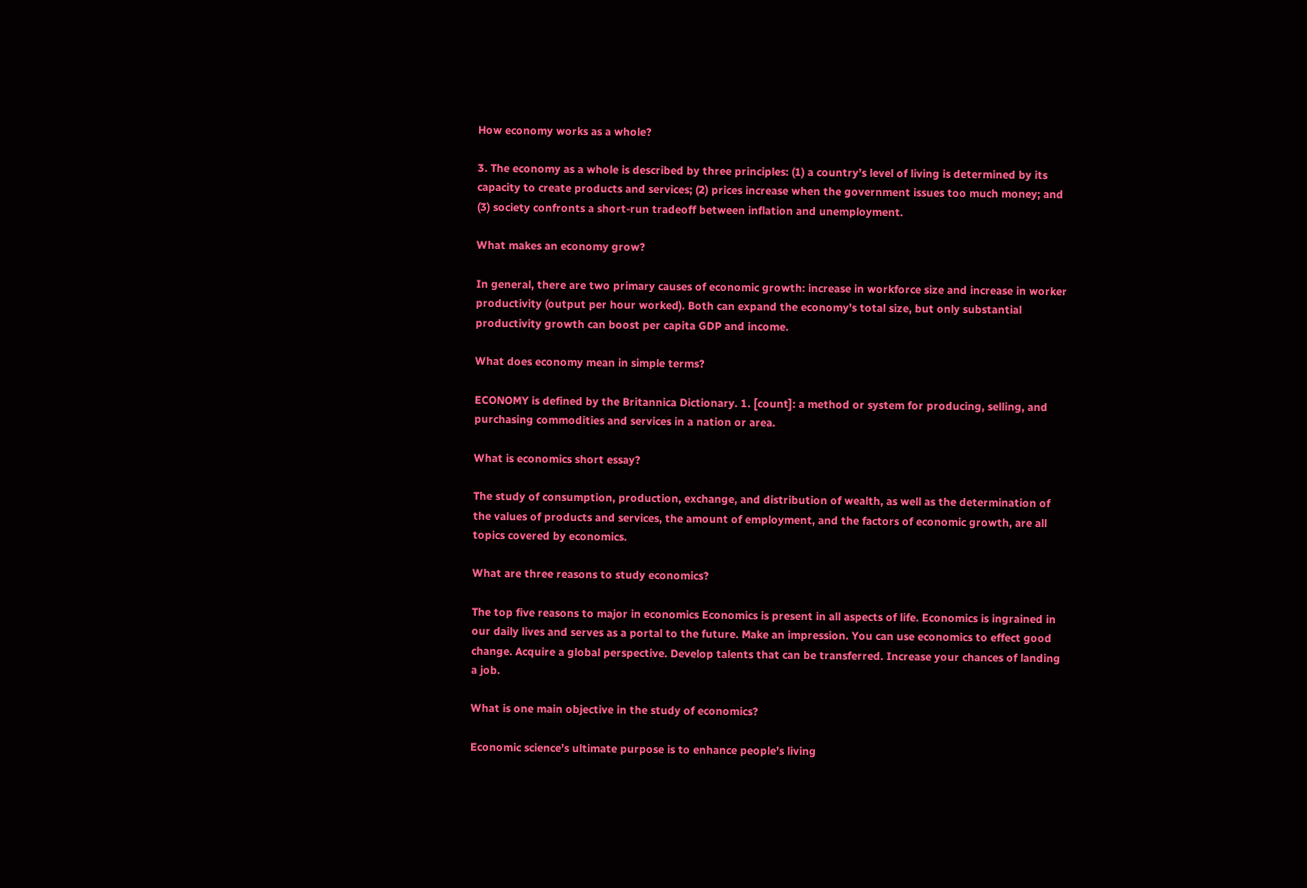How economy works as a whole?

3. The economy as a whole is described by three principles: (1) a country’s level of living is determined by its capacity to create products and services; (2) prices increase when the government issues too much money; and (3) society confronts a short-run tradeoff between inflation and unemployment.

What makes an economy grow?

In general, there are two primary causes of economic growth: increase in workforce size and increase in worker productivity (output per hour worked). Both can expand the economy’s total size, but only substantial productivity growth can boost per capita GDP and income.

What does economy mean in simple terms?

ECONOMY is defined by the Britannica Dictionary. 1. [count]: a method or system for producing, selling, and purchasing commodities and services in a nation or area.

What is economics short essay?

The study of consumption, production, exchange, and distribution of wealth, as well as the determination of the values of products and services, the amount of employment, and the factors of economic growth, are all topics covered by economics.

What are three reasons to study economics?

The top five reasons to major in economics Economics is present in all aspects of life. Economics is ingrained in our daily lives and serves as a portal to the future. Make an impression. You can use economics to effect good change. Acquire a global perspective. Develop talents that can be transferred. Increase your chances of landing a job.

What is one main objective in the study of economics?

Economic science’s ultimate purpose is to enhance people’s living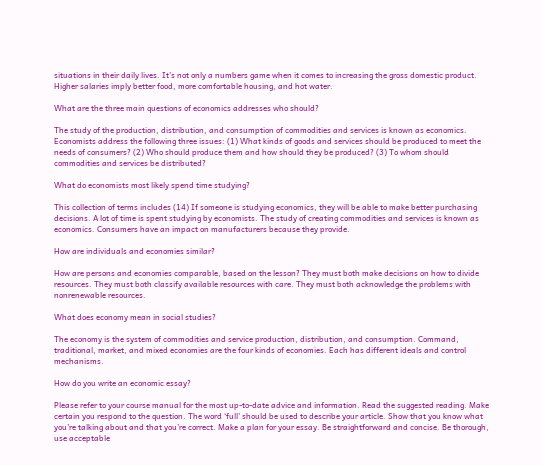situations in their daily lives. It’s not only a numbers game when it comes to increasing the gross domestic product. Higher salaries imply better food, more comfortable housing, and hot water.

What are the three main questions of economics addresses who should?

The study of the production, distribution, and consumption of commodities and services is known as economics. Economists address the following three issues: (1) What kinds of goods and services should be produced to meet the needs of consumers? (2) Who should produce them and how should they be produced? (3) To whom should commodities and services be distributed?

What do economists most likely spend time studying?

This collection of terms includes (14) If someone is studying economics, they will be able to make better purchasing decisions. A lot of time is spent studying by economists. The study of creating commodities and services is known as economics. Consumers have an impact on manufacturers because they provide.

How are individuals and economies similar?

How are persons and economies comparable, based on the lesson? They must both make decisions on how to divide resources. They must both classify available resources with care. They must both acknowledge the problems with nonrenewable resources.

What does economy mean in social studies?

The economy is the system of commodities and service production, distribution, and consumption. Command, traditional, market, and mixed economies are the four kinds of economies. Each has different ideals and control mechanisms.

How do you write an economic essay?

Please refer to your course manual for the most up-to-date advice and information. Read the suggested reading. Make certain you respond to the question. The word ‘full’ should be used to describe your article. Show that you know what you’re talking about and that you’re correct. Make a plan for your essay. Be straightforward and concise. Be thorough, use acceptable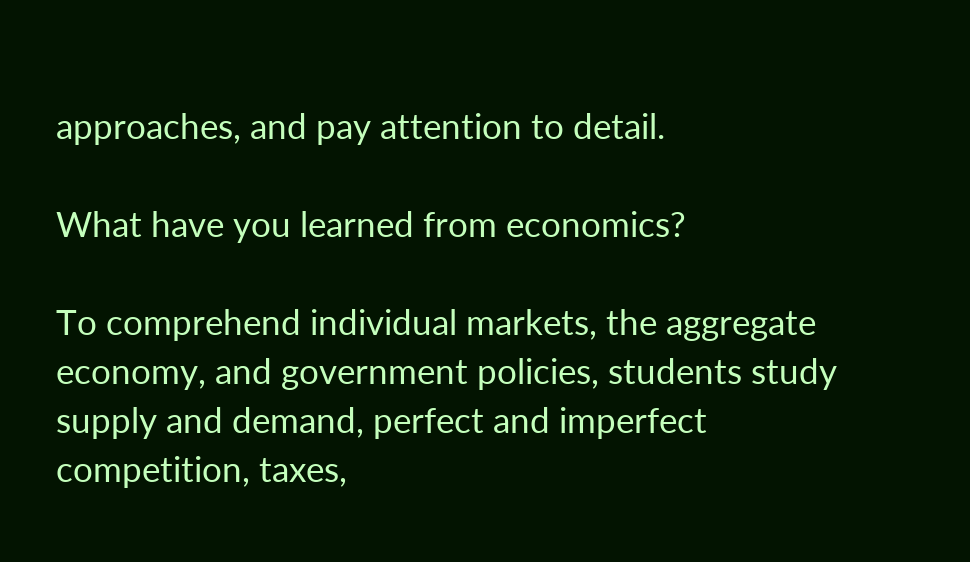approaches, and pay attention to detail.

What have you learned from economics?

To comprehend individual markets, the aggregate economy, and government policies, students study supply and demand, perfect and imperfect competition, taxes,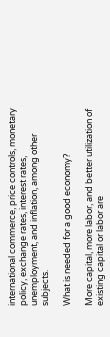international commerce, price controls, monetary policy, exchange rates, interest rates, unemployment, and inflation, among other subjects.

What is needed for a good economy?

More capital, more labor, and better utilization of existing capital or labor are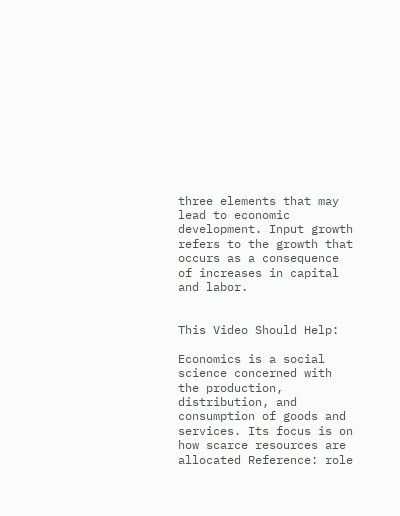three elements that may lead to economic development. Input growth refers to the growth that occurs as a consequence of increases in capital and labor.


This Video Should Help:

Economics is a social science concerned with the production, distribution, and consumption of goods and services. Its focus is on how scarce resources are allocated Reference: role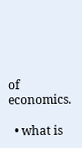of economics.

  • what is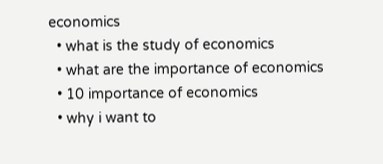economics
  • what is the study of economics
  • what are the importance of economics
  • 10 importance of economics
  • why i want to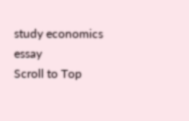study economics essay
Scroll to Top